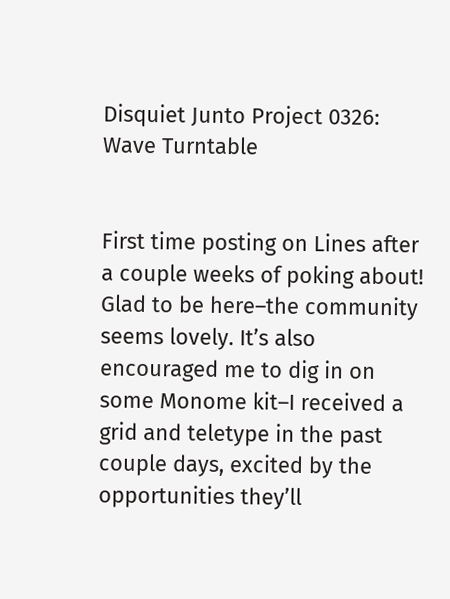Disquiet Junto Project 0326: Wave Turntable


First time posting on Lines after a couple weeks of poking about! Glad to be here–the community seems lovely. It’s also encouraged me to dig in on some Monome kit–I received a grid and teletype in the past couple days, excited by the opportunities they’ll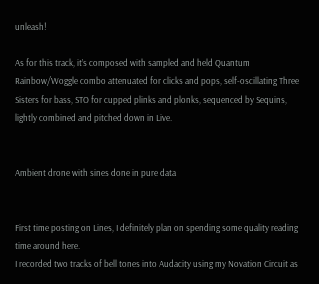unleash!

As for this track, it’s composed with sampled and held Quantum Rainbow/Woggle combo attenuated for clicks and pops, self-oscillating Three Sisters for bass, STO for cupped plinks and plonks, sequenced by Sequins, lightly combined and pitched down in Live.


Ambient drone with sines done in pure data


First time posting on Lines, I definitely plan on spending some quality reading time around here.
I recorded two tracks of bell tones into Audacity using my Novation Circuit as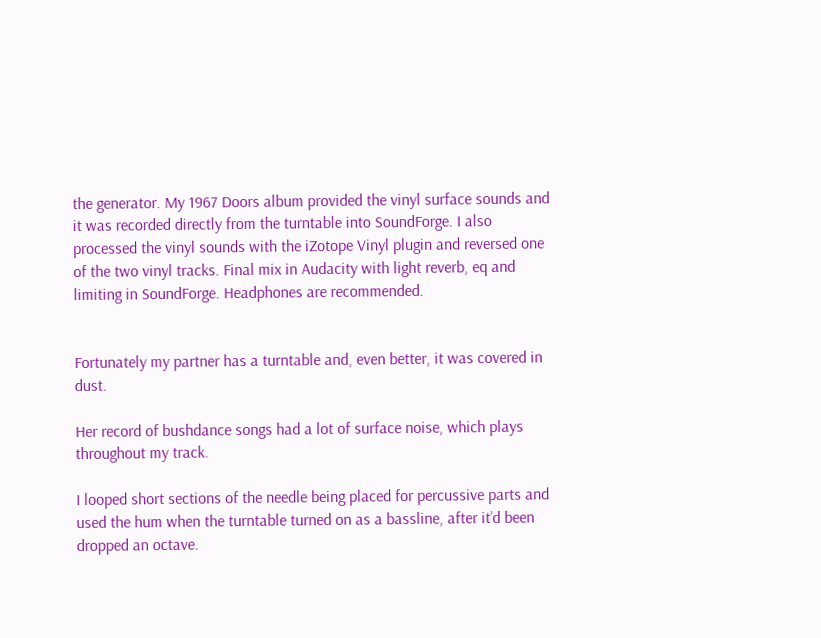the generator. My 1967 Doors album provided the vinyl surface sounds and it was recorded directly from the turntable into SoundForge. I also processed the vinyl sounds with the iZotope Vinyl plugin and reversed one of the two vinyl tracks. Final mix in Audacity with light reverb, eq and limiting in SoundForge. Headphones are recommended.


Fortunately my partner has a turntable and, even better, it was covered in dust.

Her record of bushdance songs had a lot of surface noise, which plays throughout my track.

I looped short sections of the needle being placed for percussive parts and used the hum when the turntable turned on as a bassline, after it’d been dropped an octave.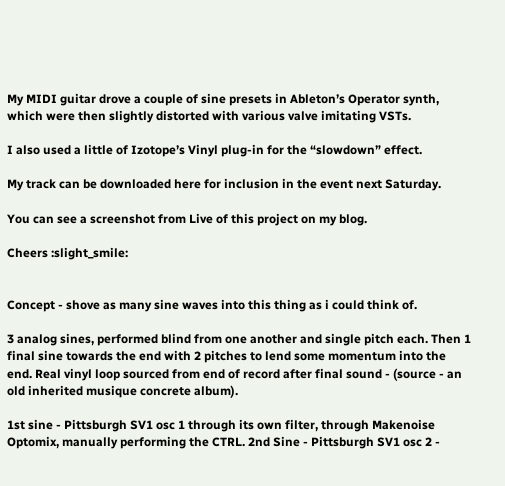My MIDI guitar drove a couple of sine presets in Ableton’s Operator synth, which were then slightly distorted with various valve imitating VSTs.

I also used a little of Izotope’s Vinyl plug-in for the “slowdown” effect.

My track can be downloaded here for inclusion in the event next Saturday.

You can see a screenshot from Live of this project on my blog.

Cheers :slight_smile:


Concept - shove as many sine waves into this thing as i could think of.

3 analog sines, performed blind from one another and single pitch each. Then 1 final sine towards the end with 2 pitches to lend some momentum into the end. Real vinyl loop sourced from end of record after final sound - (source - an old inherited musique concrete album).

1st sine - Pittsburgh SV1 osc 1 through its own filter, through Makenoise Optomix, manually performing the CTRL. 2nd Sine - Pittsburgh SV1 osc 2 -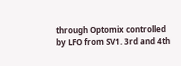through Optomix controlled by LFO from SV1. 3rd and 4th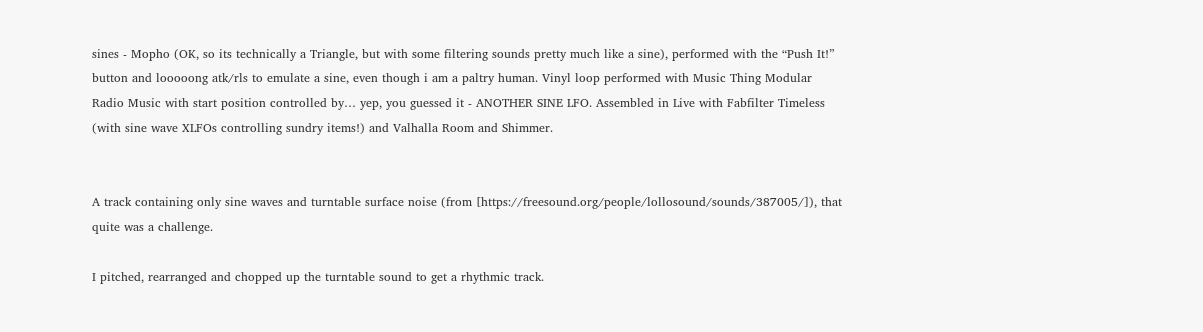sines - Mopho (OK, so its technically a Triangle, but with some filtering sounds pretty much like a sine), performed with the “Push It!” button and looooong atk/rls to emulate a sine, even though i am a paltry human. Vinyl loop performed with Music Thing Modular Radio Music with start position controlled by… yep, you guessed it - ANOTHER SINE LFO. Assembled in Live with Fabfilter Timeless (with sine wave XLFOs controlling sundry items!) and Valhalla Room and Shimmer.


A track containing only sine waves and turntable surface noise (from [https://freesound.org/people/lollosound/sounds/387005/]), that quite was a challenge.

I pitched, rearranged and chopped up the turntable sound to get a rhythmic track.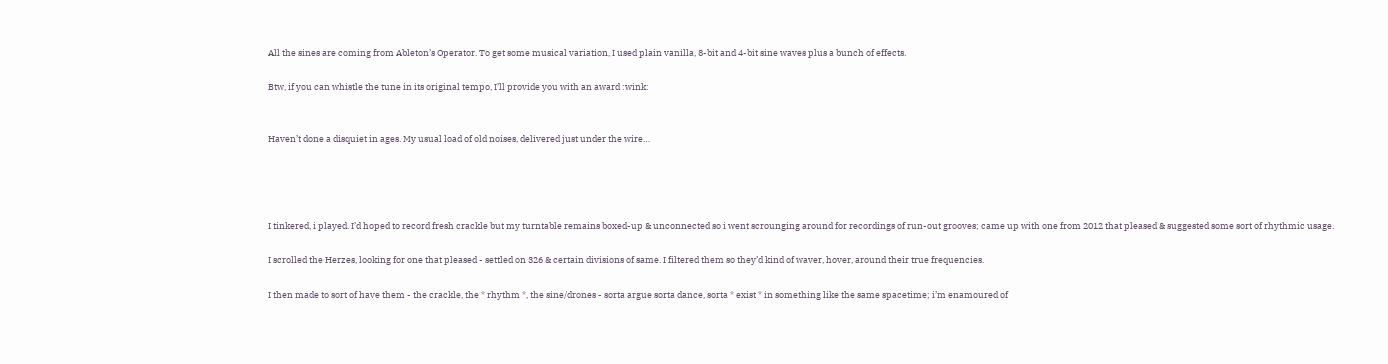All the sines are coming from Ableton’s Operator. To get some musical variation, I used plain vanilla, 8-bit and 4-bit sine waves plus a bunch of effects.

Btw, if you can whistle the tune in its original tempo, I’ll provide you with an award :wink:


Haven’t done a disquiet in ages. My usual load of old noises, delivered just under the wire…




I tinkered, i played. I’d hoped to record fresh crackle but my turntable remains boxed-up & unconnected so i went scrounging around for recordings of run-out grooves; came up with one from 2012 that pleased & suggested some sort of rhythmic usage.

I scrolled the Herzes, looking for one that pleased - settled on 326 & certain divisions of same. I filtered them so they’d kind of waver, hover, around their true frequencies.

I then made to sort of have them - the crackle, the * rhythm *, the sine/drones - sorta argue sorta dance, sorta * exist * in something like the same spacetime; i’m enamoured of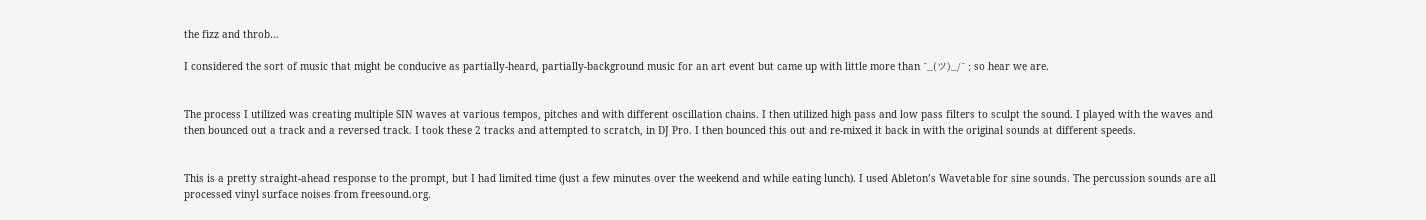the fizz and throb…

I considered the sort of music that might be conducive as partially-heard, partially-background music for an art event but came up with little more than ¯_(ツ)_/¯ ; so hear we are.


The process I utilized was creating multiple SIN waves at various tempos, pitches and with different oscillation chains. I then utilized high pass and low pass filters to sculpt the sound. I played with the waves and then bounced out a track and a reversed track. I took these 2 tracks and attempted to scratch, in DJ Pro. I then bounced this out and re-mixed it back in with the original sounds at different speeds.


This is a pretty straight-ahead response to the prompt, but I had limited time (just a few minutes over the weekend and while eating lunch). I used Ableton’s Wavetable for sine sounds. The percussion sounds are all processed vinyl surface noises from freesound.org.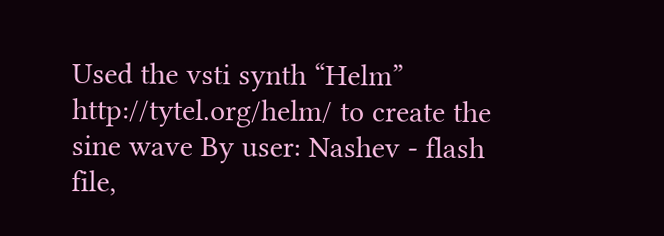Used the vsti synth “Helm” http://tytel.org/helm/ to create the sine wave By user: Nashev - flash file,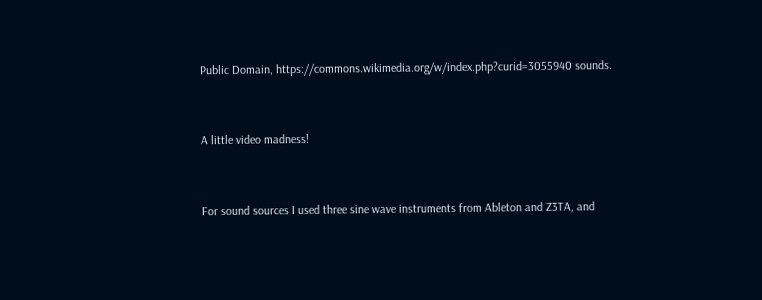Public Domain, https://commons.wikimedia.org/w/index.php?curid=3055940 sounds.


A little video madness!


For sound sources I used three sine wave instruments from Ableton and Z3TA, and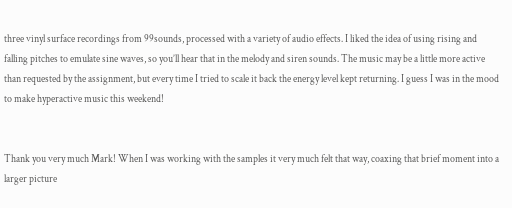three vinyl surface recordings from 99sounds, processed with a variety of audio effects. I liked the idea of using rising and falling pitches to emulate sine waves, so you’ll hear that in the melody and siren sounds. The music may be a little more active than requested by the assignment, but every time I tried to scale it back the energy level kept returning. I guess I was in the mood to make hyperactive music this weekend!


Thank you very much Mark! When I was working with the samples it very much felt that way, coaxing that brief moment into a larger picture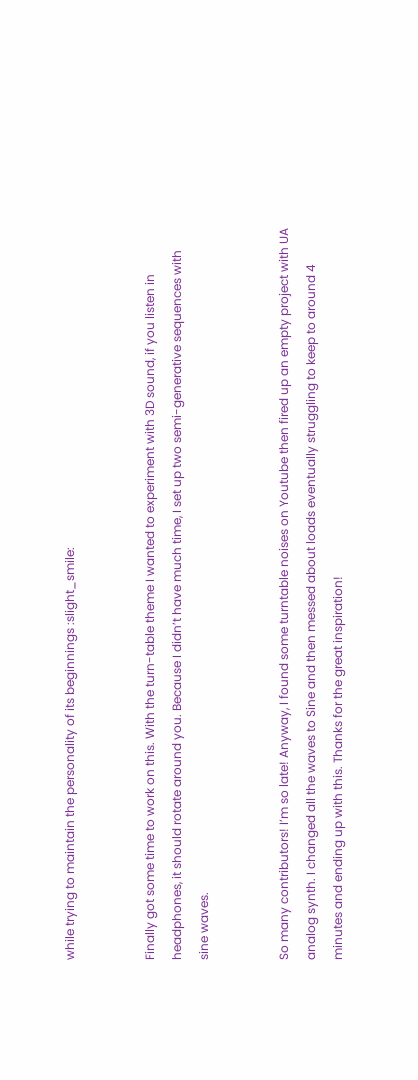while trying to maintain the personality of its beginnings :slight_smile:


Finally got some time to work on this. With the turn-table theme I wanted to experiment with 3D sound, if you listen in headphones, it should rotate around you. Because I didn’t have much time, I set up two semi-generative sequences with sine waves.


So many contributors! I’m so late! Anyway, I found some turntable noises on Youtube then fired up an empty project with UA analog synth. I changed all the waves to Sine and then messed about loads eventually struggling to keep to around 4 minutes and ending up with this. Thanks for the great inspiration!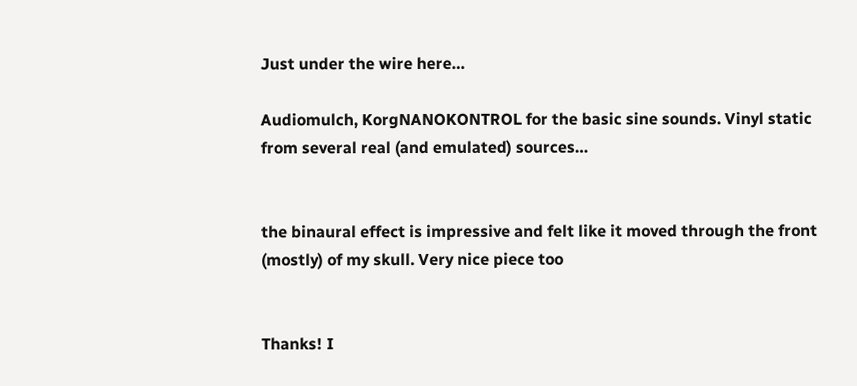Just under the wire here…

Audiomulch, KorgNANOKONTROL for the basic sine sounds. Vinyl static from several real (and emulated) sources…


the binaural effect is impressive and felt like it moved through the front (mostly) of my skull. Very nice piece too


Thanks! I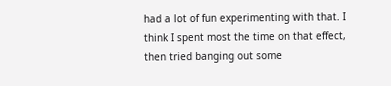had a lot of fun experimenting with that. I think I spent most the time on that effect, then tried banging out some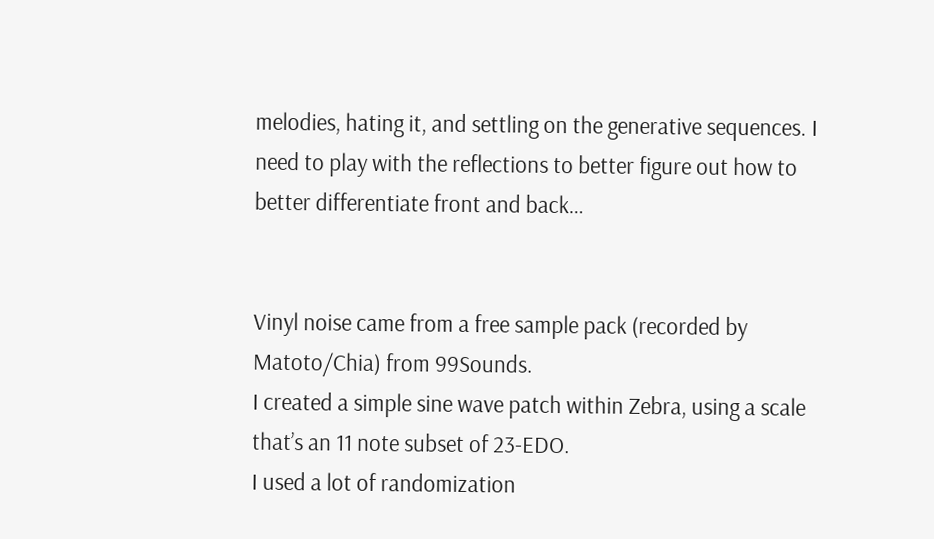melodies, hating it, and settling on the generative sequences. I need to play with the reflections to better figure out how to better differentiate front and back…


Vinyl noise came from a free sample pack (recorded by Matoto/Chia) from 99Sounds.
I created a simple sine wave patch within Zebra, using a scale that’s an 11 note subset of 23-EDO.
I used a lot of randomization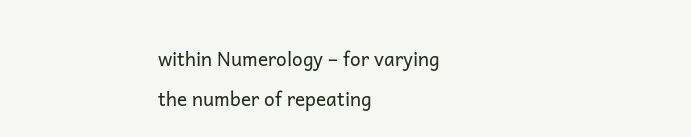within Numerology – for varying the number of repeating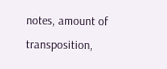notes, amount of transposition,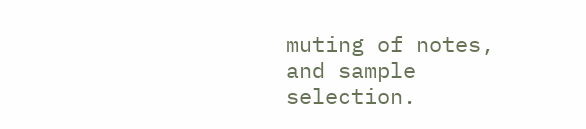muting of notes, and sample selection.